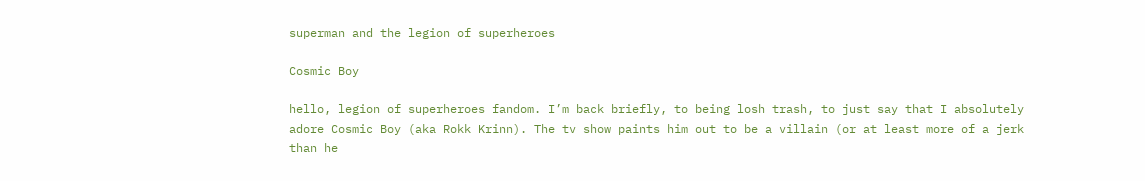superman and the legion of superheroes

Cosmic Boy

hello, legion of superheroes fandom. I’m back briefly, to being losh trash, to just say that I absolutely adore Cosmic Boy (aka Rokk Krinn). The tv show paints him out to be a villain (or at least more of a jerk than he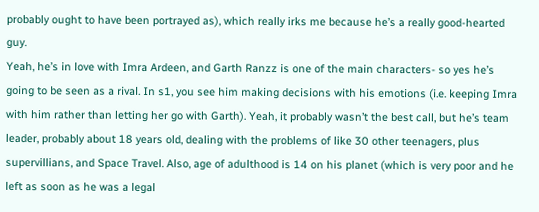probably ought to have been portrayed as), which really irks me because he’s a really good-hearted guy.
Yeah, he’s in love with Imra Ardeen, and Garth Ranzz is one of the main characters- so yes he’s going to be seen as a rival. In s1, you see him making decisions with his emotions (i.e. keeping Imra with him rather than letting her go with Garth). Yeah, it probably wasn’t the best call, but he’s team leader, probably about 18 years old, dealing with the problems of like 30 other teenagers, plus supervillians, and Space Travel. Also, age of adulthood is 14 on his planet (which is very poor and he left as soon as he was a legal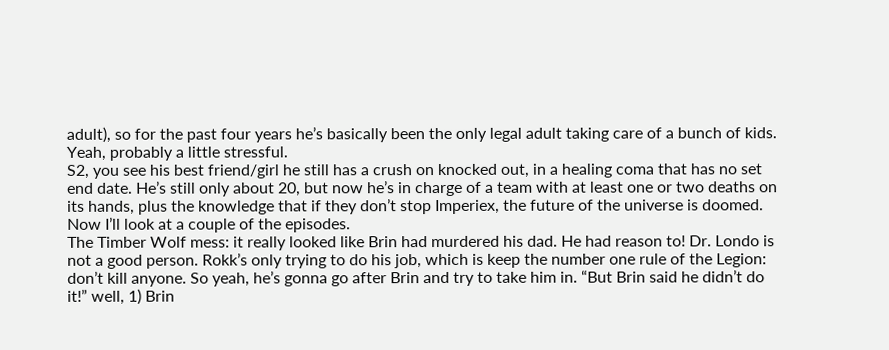adult), so for the past four years he’s basically been the only legal adult taking care of a bunch of kids. Yeah, probably a little stressful.
S2, you see his best friend/girl he still has a crush on knocked out, in a healing coma that has no set end date. He’s still only about 20, but now he’s in charge of a team with at least one or two deaths on its hands, plus the knowledge that if they don’t stop Imperiex, the future of the universe is doomed. Now I’ll look at a couple of the episodes.
The Timber Wolf mess: it really looked like Brin had murdered his dad. He had reason to! Dr. Londo is not a good person. Rokk’s only trying to do his job, which is keep the number one rule of the Legion: don’t kill anyone. So yeah, he’s gonna go after Brin and try to take him in. “But Brin said he didn’t do it!” well, 1) Brin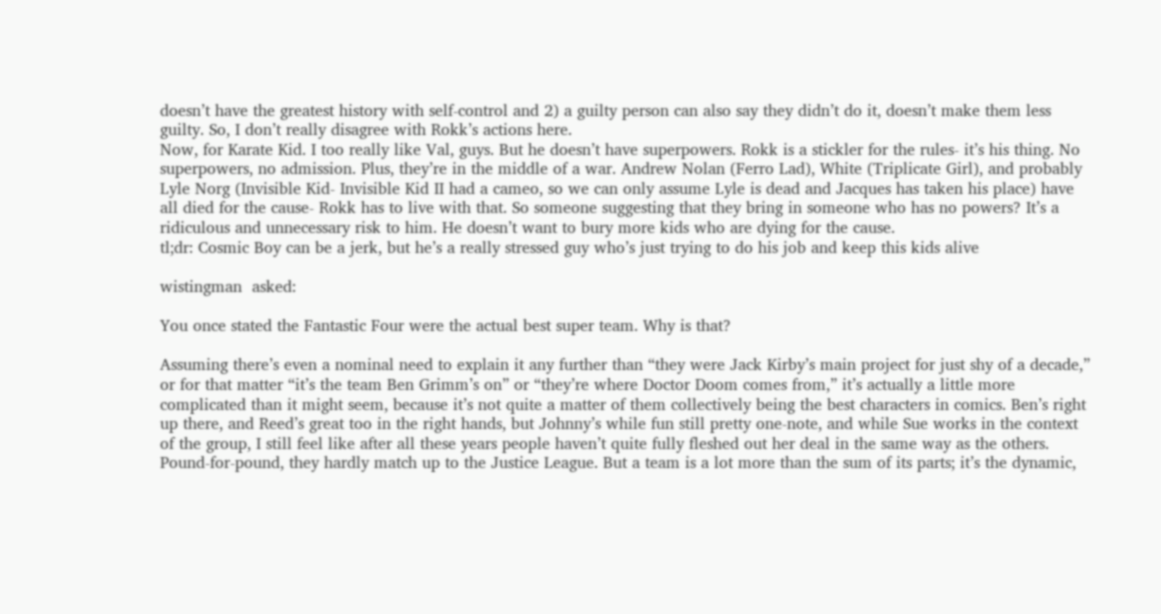doesn’t have the greatest history with self-control and 2) a guilty person can also say they didn’t do it, doesn’t make them less guilty. So, I don’t really disagree with Rokk’s actions here.
Now, for Karate Kid. I too really like Val, guys. But he doesn’t have superpowers. Rokk is a stickler for the rules- it’s his thing. No superpowers, no admission. Plus, they’re in the middle of a war. Andrew Nolan (Ferro Lad), White (Triplicate Girl), and probably Lyle Norg (Invisible Kid- Invisible Kid II had a cameo, so we can only assume Lyle is dead and Jacques has taken his place) have all died for the cause- Rokk has to live with that. So someone suggesting that they bring in someone who has no powers? It’s a ridiculous and unnecessary risk to him. He doesn’t want to bury more kids who are dying for the cause.
tl;dr: Cosmic Boy can be a jerk, but he’s a really stressed guy who’s just trying to do his job and keep this kids alive

wistingman  asked:

You once stated the Fantastic Four were the actual best super team. Why is that?

Assuming there’s even a nominal need to explain it any further than “they were Jack Kirby’s main project for just shy of a decade,” or for that matter “it’s the team Ben Grimm’s on” or “they’re where Doctor Doom comes from,” it’s actually a little more complicated than it might seem, because it’s not quite a matter of them collectively being the best characters in comics. Ben’s right up there, and Reed’s great too in the right hands, but Johnny’s while fun still pretty one-note, and while Sue works in the context of the group, I still feel like after all these years people haven’t quite fully fleshed out her deal in the same way as the others. Pound-for-pound, they hardly match up to the Justice League. But a team is a lot more than the sum of its parts; it’s the dynamic,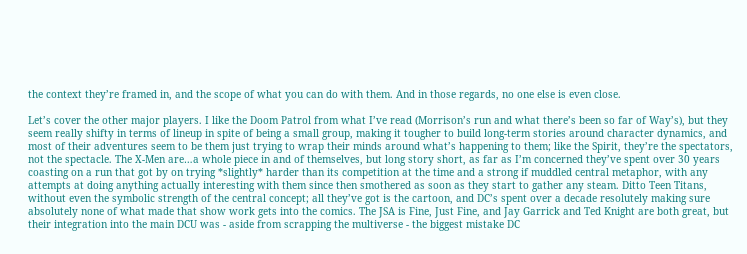the context they’re framed in, and the scope of what you can do with them. And in those regards, no one else is even close.

Let’s cover the other major players. I like the Doom Patrol from what I’ve read (Morrison’s run and what there’s been so far of Way’s), but they seem really shifty in terms of lineup in spite of being a small group, making it tougher to build long-term stories around character dynamics, and most of their adventures seem to be them just trying to wrap their minds around what’s happening to them; like the Spirit, they’re the spectators, not the spectacle. The X-Men are…a whole piece in and of themselves, but long story short, as far as I’m concerned they’ve spent over 30 years coasting on a run that got by on trying *slightly* harder than its competition at the time and a strong if muddled central metaphor, with any attempts at doing anything actually interesting with them since then smothered as soon as they start to gather any steam. Ditto Teen Titans, without even the symbolic strength of the central concept; all they’ve got is the cartoon, and DC’s spent over a decade resolutely making sure absolutely none of what made that show work gets into the comics. The JSA is Fine, Just Fine, and Jay Garrick and Ted Knight are both great, but their integration into the main DCU was - aside from scrapping the multiverse - the biggest mistake DC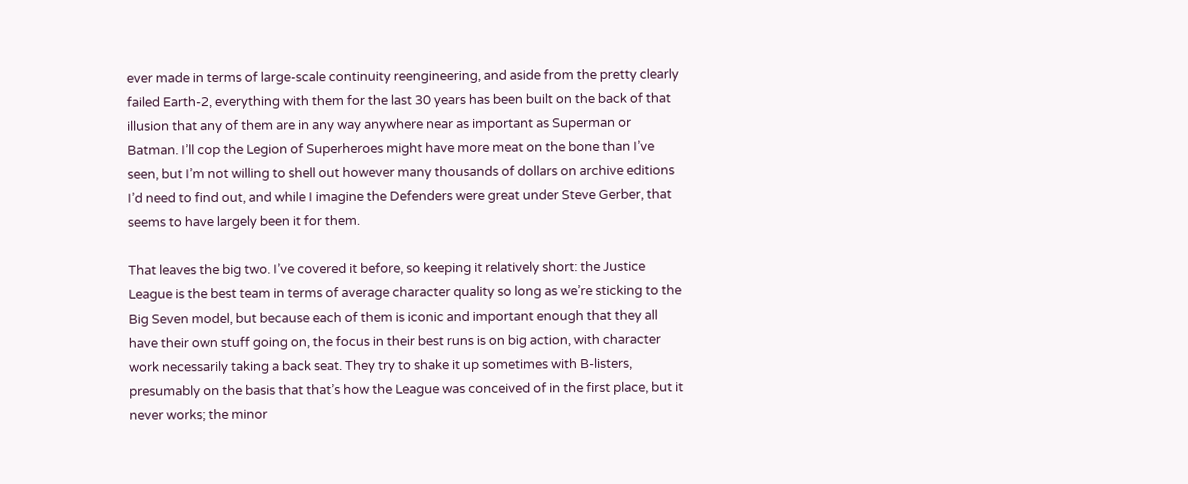ever made in terms of large-scale continuity reengineering, and aside from the pretty clearly failed Earth-2, everything with them for the last 30 years has been built on the back of that illusion that any of them are in any way anywhere near as important as Superman or Batman. I’ll cop the Legion of Superheroes might have more meat on the bone than I’ve seen, but I’m not willing to shell out however many thousands of dollars on archive editions I’d need to find out, and while I imagine the Defenders were great under Steve Gerber, that seems to have largely been it for them.

That leaves the big two. I’ve covered it before, so keeping it relatively short: the Justice League is the best team in terms of average character quality so long as we’re sticking to the Big Seven model, but because each of them is iconic and important enough that they all have their own stuff going on, the focus in their best runs is on big action, with character work necessarily taking a back seat. They try to shake it up sometimes with B-listers, presumably on the basis that that’s how the League was conceived of in the first place, but it never works; the minor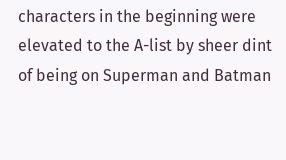characters in the beginning were elevated to the A-list by sheer dint of being on Superman and Batman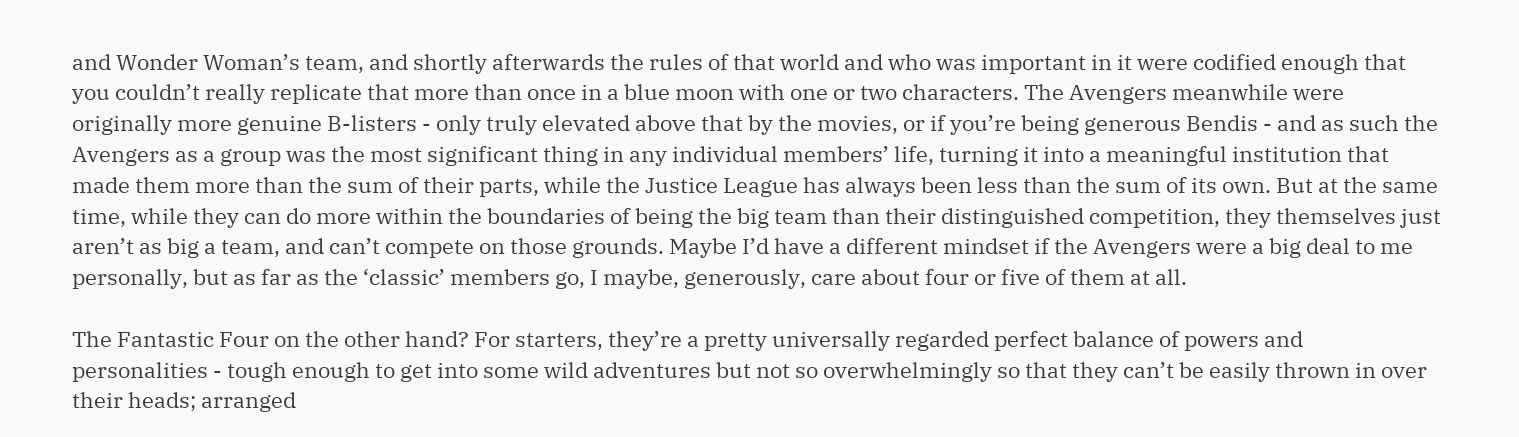and Wonder Woman’s team, and shortly afterwards the rules of that world and who was important in it were codified enough that you couldn’t really replicate that more than once in a blue moon with one or two characters. The Avengers meanwhile were originally more genuine B-listers - only truly elevated above that by the movies, or if you’re being generous Bendis - and as such the Avengers as a group was the most significant thing in any individual members’ life, turning it into a meaningful institution that made them more than the sum of their parts, while the Justice League has always been less than the sum of its own. But at the same time, while they can do more within the boundaries of being the big team than their distinguished competition, they themselves just aren’t as big a team, and can’t compete on those grounds. Maybe I’d have a different mindset if the Avengers were a big deal to me personally, but as far as the ‘classic’ members go, I maybe, generously, care about four or five of them at all.

The Fantastic Four on the other hand? For starters, they’re a pretty universally regarded perfect balance of powers and personalities - tough enough to get into some wild adventures but not so overwhelmingly so that they can’t be easily thrown in over their heads; arranged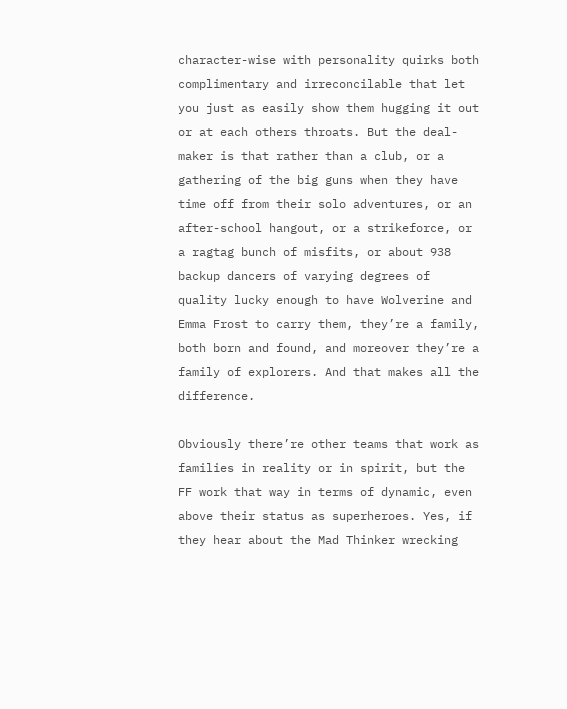character-wise with personality quirks both complimentary and irreconcilable that let you just as easily show them hugging it out or at each others throats. But the deal-maker is that rather than a club, or a gathering of the big guns when they have time off from their solo adventures, or an after-school hangout, or a strikeforce, or a ragtag bunch of misfits, or about 938 backup dancers of varying degrees of quality lucky enough to have Wolverine and Emma Frost to carry them, they’re a family, both born and found, and moreover they’re a family of explorers. And that makes all the difference.

Obviously there’re other teams that work as families in reality or in spirit, but the FF work that way in terms of dynamic, even above their status as superheroes. Yes, if they hear about the Mad Thinker wrecking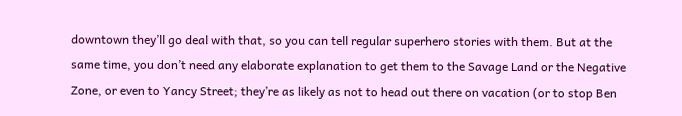downtown they’ll go deal with that, so you can tell regular superhero stories with them. But at the same time, you don’t need any elaborate explanation to get them to the Savage Land or the Negative Zone, or even to Yancy Street; they’re as likely as not to head out there on vacation (or to stop Ben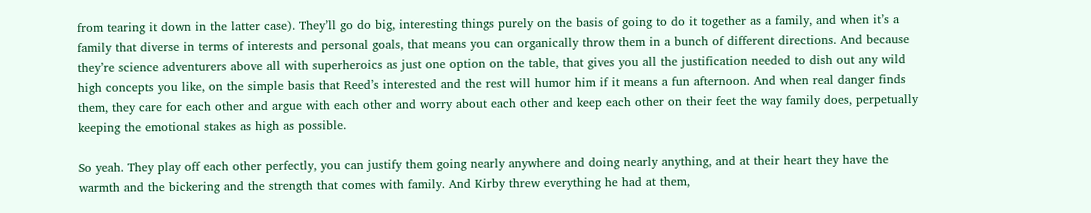from tearing it down in the latter case). They’ll go do big, interesting things purely on the basis of going to do it together as a family, and when it’s a family that diverse in terms of interests and personal goals, that means you can organically throw them in a bunch of different directions. And because they’re science adventurers above all with superheroics as just one option on the table, that gives you all the justification needed to dish out any wild high concepts you like, on the simple basis that Reed’s interested and the rest will humor him if it means a fun afternoon. And when real danger finds them, they care for each other and argue with each other and worry about each other and keep each other on their feet the way family does, perpetually keeping the emotional stakes as high as possible.

So yeah. They play off each other perfectly, you can justify them going nearly anywhere and doing nearly anything, and at their heart they have the warmth and the bickering and the strength that comes with family. And Kirby threw everything he had at them,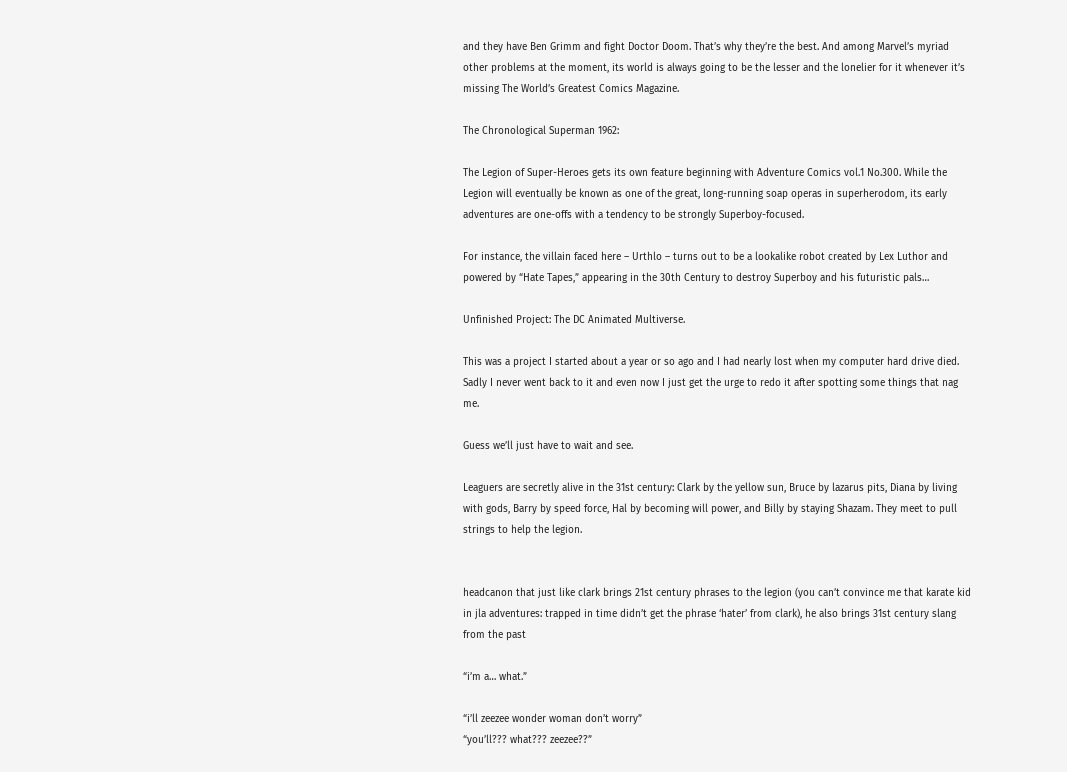and they have Ben Grimm and fight Doctor Doom. That’s why they’re the best. And among Marvel’s myriad other problems at the moment, its world is always going to be the lesser and the lonelier for it whenever it’s missing The World’s Greatest Comics Magazine.

The Chronological Superman 1962:

The Legion of Super-Heroes gets its own feature beginning with Adventure Comics vol.1 No.300. While the Legion will eventually be known as one of the great, long-running soap operas in superherodom, its early adventures are one-offs with a tendency to be strongly Superboy-focused.

For instance, the villain faced here – Urthlo – turns out to be a lookalike robot created by Lex Luthor and powered by “Hate Tapes,” appearing in the 30th Century to destroy Superboy and his futuristic pals…

Unfinished Project: The DC Animated Multiverse.

This was a project I started about a year or so ago and I had nearly lost when my computer hard drive died. Sadly I never went back to it and even now I just get the urge to redo it after spotting some things that nag me.

Guess we’ll just have to wait and see.

Leaguers are secretly alive in the 31st century: Clark by the yellow sun, Bruce by lazarus pits, Diana by living with gods, Barry by speed force, Hal by becoming will power, and Billy by staying Shazam. They meet to pull strings to help the legion.


headcanon that just like clark brings 21st century phrases to the legion (you can’t convince me that karate kid in jla adventures: trapped in time didn’t get the phrase ‘hater’ from clark), he also brings 31st century slang from the past

“i’m a… what.”

“i’ll zeezee wonder woman don’t worry”
“you’ll??? what??? zeezee??”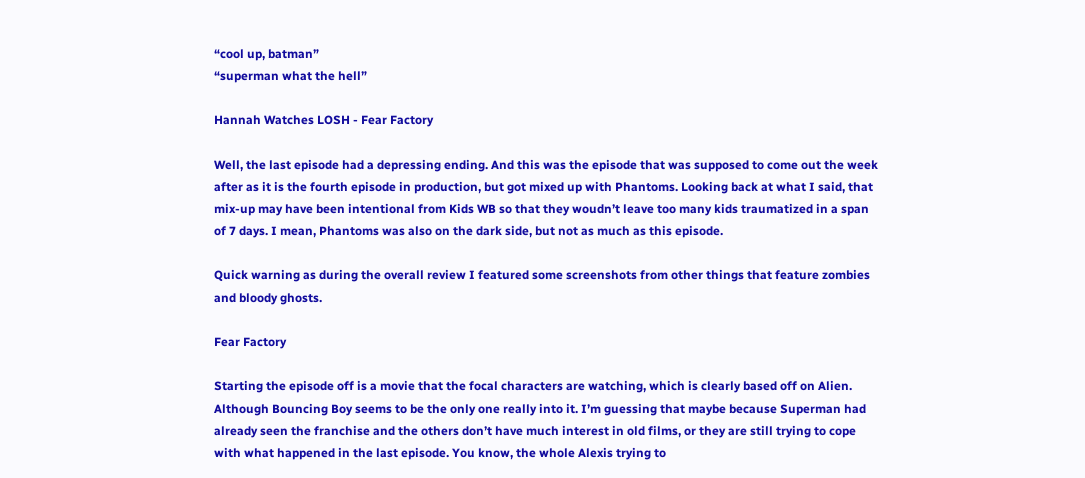“cool up, batman”
“superman what the hell”

Hannah Watches LOSH - Fear Factory

Well, the last episode had a depressing ending. And this was the episode that was supposed to come out the week after as it is the fourth episode in production, but got mixed up with Phantoms. Looking back at what I said, that mix-up may have been intentional from Kids WB so that they woudn’t leave too many kids traumatized in a span of 7 days. I mean, Phantoms was also on the dark side, but not as much as this episode.

Quick warning as during the overall review I featured some screenshots from other things that feature zombies and bloody ghosts.

Fear Factory

Starting the episode off is a movie that the focal characters are watching, which is clearly based off on Alien. Although Bouncing Boy seems to be the only one really into it. I’m guessing that maybe because Superman had already seen the franchise and the others don’t have much interest in old films, or they are still trying to cope with what happened in the last episode. You know, the whole Alexis trying to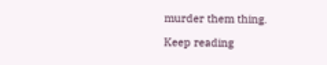murder them thing.

Keep reading